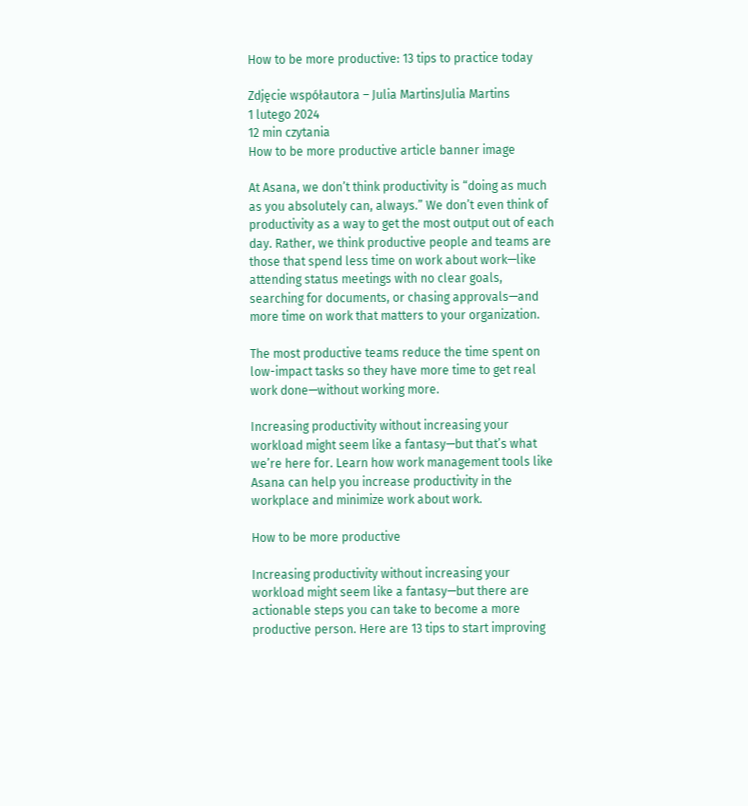How to be more productive: 13 tips to practice today

Zdjęcie współautora – Julia MartinsJulia Martins
1 lutego 2024
12 min czytania
How to be more productive article banner image

At Asana, we don’t think productivity is “doing as much as you absolutely can, always.” We don’t even think of productivity as a way to get the most output out of each day. Rather, we think productive people and teams are those that spend less time on work about work—like attending status meetings with no clear goals, searching for documents, or chasing approvals—and more time on work that matters to your organization.

The most productive teams reduce the time spent on low-impact tasks so they have more time to get real work done—without working more.

Increasing productivity without increasing your workload might seem like a fantasy—but that’s what we’re here for. Learn how work management tools like Asana can help you increase productivity in the workplace and minimize work about work.

How to be more productive

Increasing productivity without increasing your workload might seem like a fantasy—but there are actionable steps you can take to become a more productive person. Here are 13 tips to start improving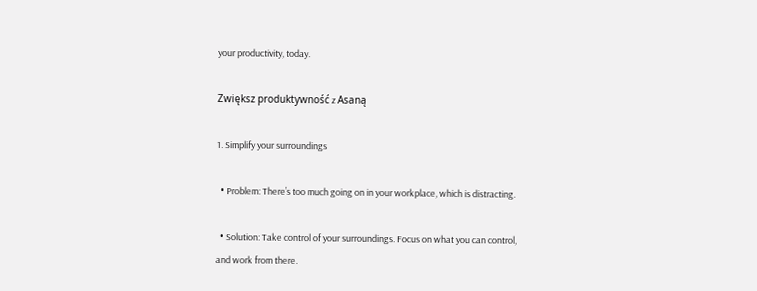your productivity, today.

Zwiększ produktywność z Asaną

1. Simplify your surroundings

  • Problem: There’s too much going on in your workplace, which is distracting.

  • Solution: Take control of your surroundings. Focus on what you can control, and work from there.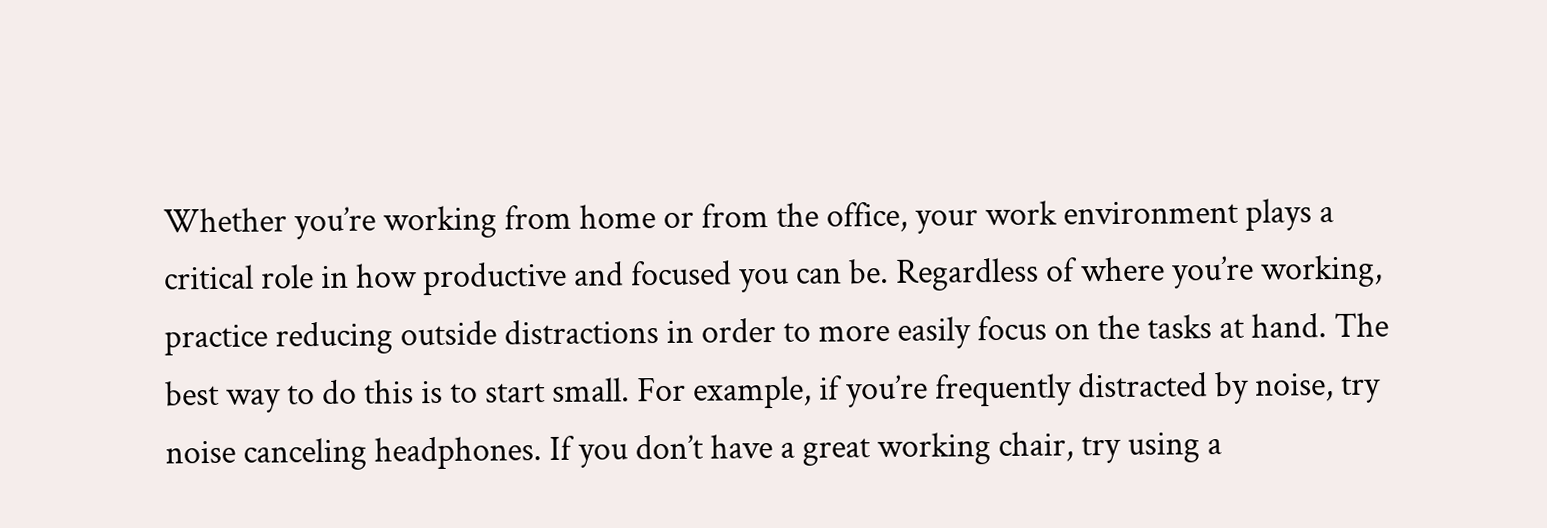Whether you’re working from home or from the office, your work environment plays a critical role in how productive and focused you can be. Regardless of where you’re working, practice reducing outside distractions in order to more easily focus on the tasks at hand. The best way to do this is to start small. For example, if you’re frequently distracted by noise, try noise canceling headphones. If you don’t have a great working chair, try using a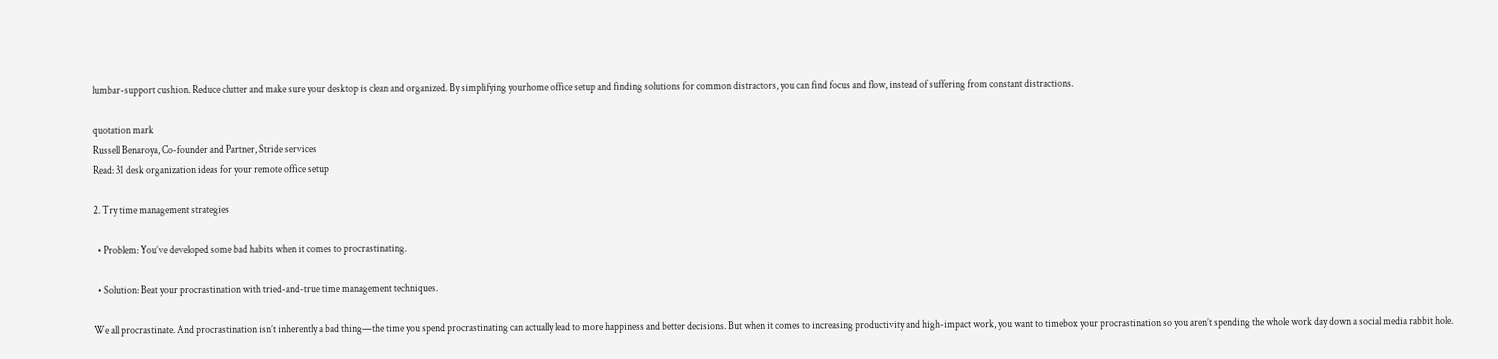lumbar-support cushion. Reduce clutter and make sure your desktop is clean and organized. By simplifying yourhome office setup and finding solutions for common distractors, you can find focus and flow, instead of suffering from constant distractions.

quotation mark
Russell Benaroya, Co-founder and Partner, Stride services
Read: 31 desk organization ideas for your remote office setup

2. Try time management strategies

  • Problem: You’ve developed some bad habits when it comes to procrastinating.

  • Solution: Beat your procrastination with tried-and-true time management techniques.

We all procrastinate. And procrastination isn’t inherently a bad thing—the time you spend procrastinating can actually lead to more happiness and better decisions. But when it comes to increasing productivity and high-impact work, you want to timebox your procrastination so you aren’t spending the whole work day down a social media rabbit hole.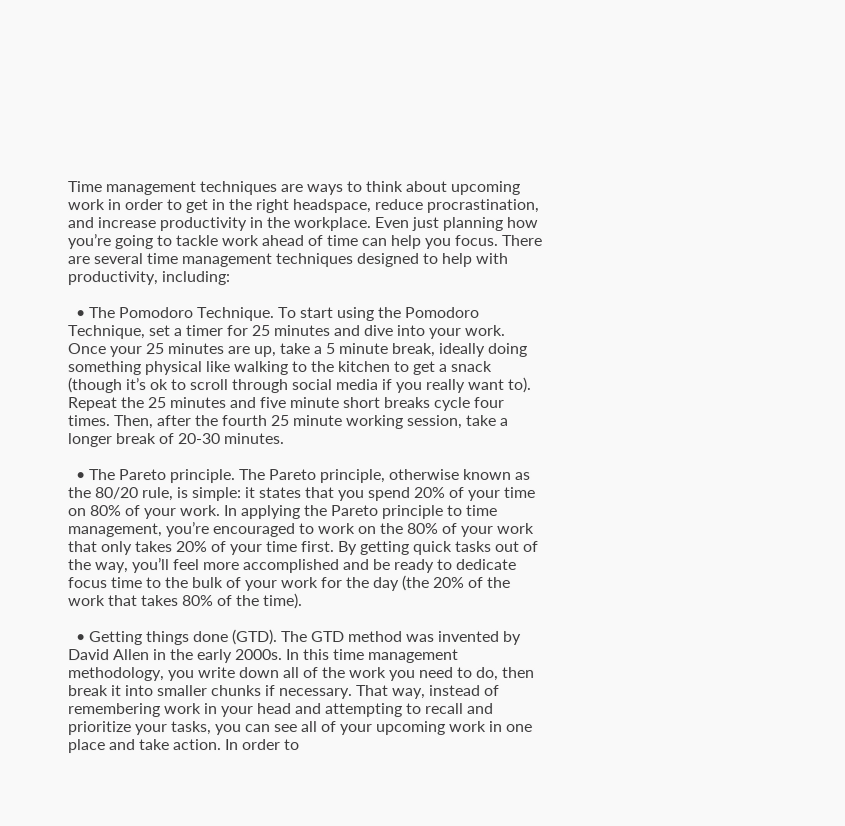Time management techniques are ways to think about upcoming work in order to get in the right headspace, reduce procrastination, and increase productivity in the workplace. Even just planning how you’re going to tackle work ahead of time can help you focus. There are several time management techniques designed to help with productivity, including:

  • The Pomodoro Technique. To start using the Pomodoro Technique, set a timer for 25 minutes and dive into your work. Once your 25 minutes are up, take a 5 minute break, ideally doing something physical like walking to the kitchen to get a snack (though it’s ok to scroll through social media if you really want to). Repeat the 25 minutes and five minute short breaks cycle four times. Then, after the fourth 25 minute working session, take a longer break of 20-30 minutes.

  • The Pareto principle. The Pareto principle, otherwise known as the 80/20 rule, is simple: it states that you spend 20% of your time on 80% of your work. In applying the Pareto principle to time management, you’re encouraged to work on the 80% of your work that only takes 20% of your time first. By getting quick tasks out of the way, you’ll feel more accomplished and be ready to dedicate focus time to the bulk of your work for the day (the 20% of the work that takes 80% of the time).

  • Getting things done (GTD). The GTD method was invented by David Allen in the early 2000s. In this time management methodology, you write down all of the work you need to do, then break it into smaller chunks if necessary. That way, instead of remembering work in your head and attempting to recall and prioritize your tasks, you can see all of your upcoming work in one place and take action. In order to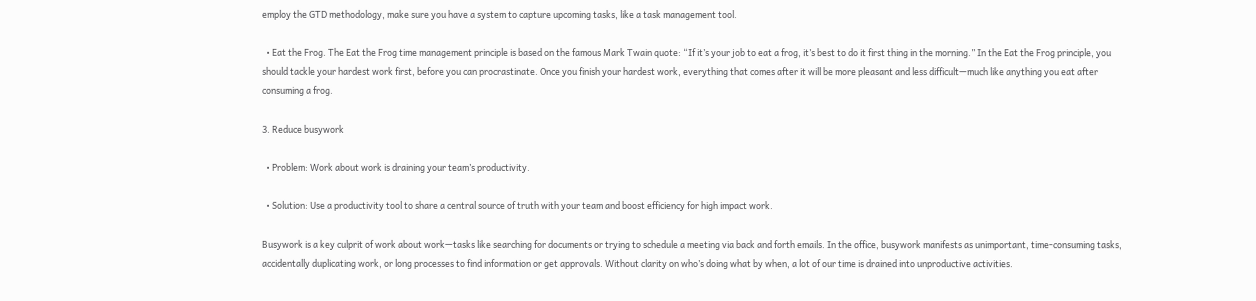employ the GTD methodology, make sure you have a system to capture upcoming tasks, like a task management tool.

  • Eat the Frog. The Eat the Frog time management principle is based on the famous Mark Twain quote: “If it’s your job to eat a frog, it’s best to do it first thing in the morning.” In the Eat the Frog principle, you should tackle your hardest work first, before you can procrastinate. Once you finish your hardest work, everything that comes after it will be more pleasant and less difficult—much like anything you eat after consuming a frog.

3. Reduce busywork

  • Problem: Work about work is draining your team’s productivity.

  • Solution: Use a productivity tool to share a central source of truth with your team and boost efficiency for high impact work.

Busywork is a key culprit of work about work—tasks like searching for documents or trying to schedule a meeting via back and forth emails. In the office, busywork manifests as unimportant, time-consuming tasks, accidentally duplicating work, or long processes to find information or get approvals. Without clarity on who’s doing what by when, a lot of our time is drained into unproductive activities.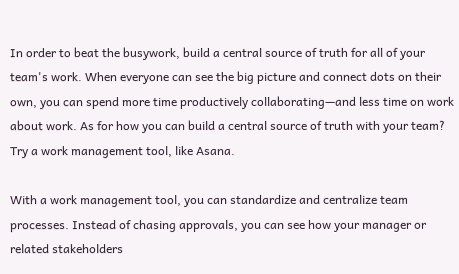In order to beat the busywork, build a central source of truth for all of your team's work. When everyone can see the big picture and connect dots on their own, you can spend more time productively collaborating—and less time on work about work. As for how you can build a central source of truth with your team? Try a work management tool, like Asana.

With a work management tool, you can standardize and centralize team processes. Instead of chasing approvals, you can see how your manager or related stakeholders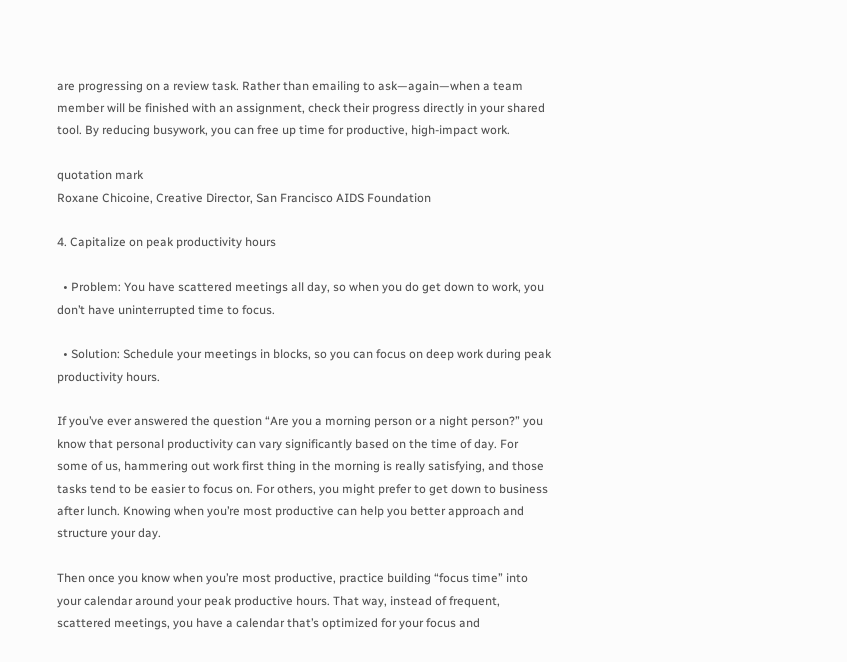are progressing on a review task. Rather than emailing to ask—again—when a team member will be finished with an assignment, check their progress directly in your shared tool. By reducing busywork, you can free up time for productive, high-impact work.

quotation mark
Roxane Chicoine, Creative Director, San Francisco AIDS Foundation

4. Capitalize on peak productivity hours

  • Problem: You have scattered meetings all day, so when you do get down to work, you don’t have uninterrupted time to focus.

  • Solution: Schedule your meetings in blocks, so you can focus on deep work during peak productivity hours.

If you’ve ever answered the question “Are you a morning person or a night person?” you know that personal productivity can vary significantly based on the time of day. For some of us, hammering out work first thing in the morning is really satisfying, and those tasks tend to be easier to focus on. For others, you might prefer to get down to business after lunch. Knowing when you’re most productive can help you better approach and structure your day.

Then once you know when you’re most productive, practice building “focus time” into your calendar around your peak productive hours. That way, instead of frequent, scattered meetings, you have a calendar that’s optimized for your focus and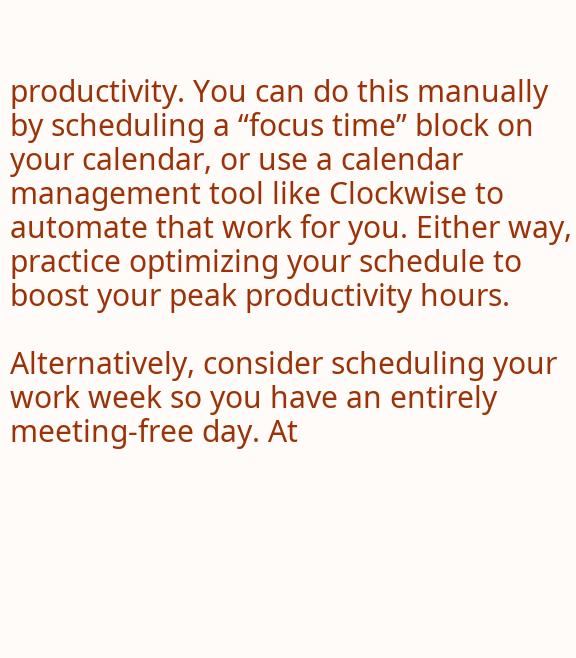productivity. You can do this manually by scheduling a “focus time” block on your calendar, or use a calendar management tool like Clockwise to automate that work for you. Either way, practice optimizing your schedule to boost your peak productivity hours.

Alternatively, consider scheduling your work week so you have an entirely meeting-free day. At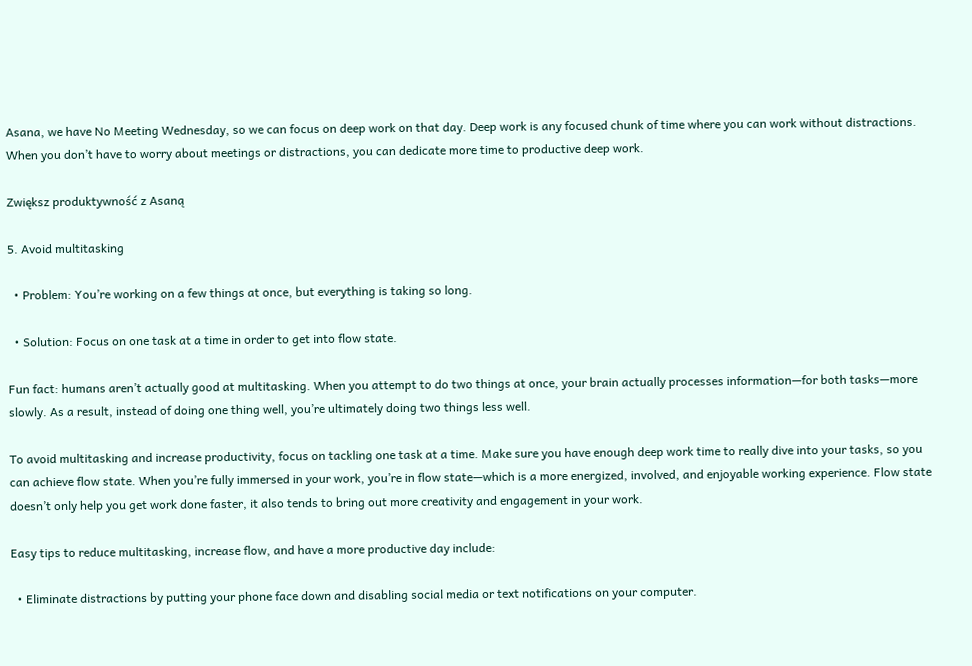Asana, we have No Meeting Wednesday, so we can focus on deep work on that day. Deep work is any focused chunk of time where you can work without distractions. When you don’t have to worry about meetings or distractions, you can dedicate more time to productive deep work.

Zwiększ produktywność z Asaną

5. Avoid multitasking

  • Problem: You’re working on a few things at once, but everything is taking so long.

  • Solution: Focus on one task at a time in order to get into flow state.

Fun fact: humans aren’t actually good at multitasking. When you attempt to do two things at once, your brain actually processes information—for both tasks—more slowly. As a result, instead of doing one thing well, you’re ultimately doing two things less well.

To avoid multitasking and increase productivity, focus on tackling one task at a time. Make sure you have enough deep work time to really dive into your tasks, so you can achieve flow state. When you’re fully immersed in your work, you’re in flow state—which is a more energized, involved, and enjoyable working experience. Flow state doesn’t only help you get work done faster, it also tends to bring out more creativity and engagement in your work.

Easy tips to reduce multitasking, increase flow, and have a more productive day include:

  • Eliminate distractions by putting your phone face down and disabling social media or text notifications on your computer.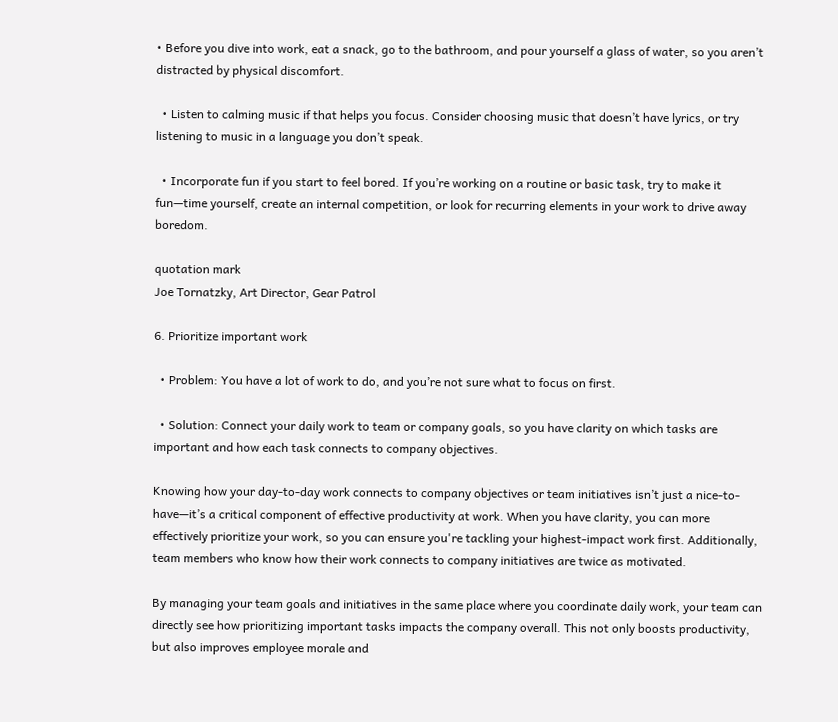• Before you dive into work, eat a snack, go to the bathroom, and pour yourself a glass of water, so you aren’t distracted by physical discomfort.

  • Listen to calming music if that helps you focus. Consider choosing music that doesn’t have lyrics, or try listening to music in a language you don’t speak.

  • Incorporate fun if you start to feel bored. If you’re working on a routine or basic task, try to make it fun—time yourself, create an internal competition, or look for recurring elements in your work to drive away boredom.

quotation mark
Joe Tornatzky, Art Director, Gear Patrol

6. Prioritize important work

  • Problem: You have a lot of work to do, and you’re not sure what to focus on first.

  • Solution: Connect your daily work to team or company goals, so you have clarity on which tasks are important and how each task connects to company objectives.

Knowing how your day-to-day work connects to company objectives or team initiatives isn’t just a nice-to-have—it’s a critical component of effective productivity at work. When you have clarity, you can more effectively prioritize your work, so you can ensure you're tackling your highest-impact work first. Additionally, team members who know how their work connects to company initiatives are twice as motivated.

By managing your team goals and initiatives in the same place where you coordinate daily work, your team can directly see how prioritizing important tasks impacts the company overall. This not only boosts productivity, but also improves employee morale and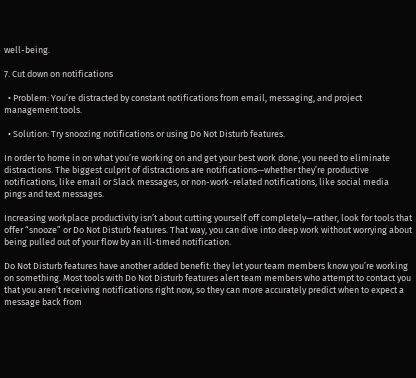well-being.

7. Cut down on notifications

  • Problem: You’re distracted by constant notifications from email, messaging, and project management tools.

  • Solution: Try snoozing notifications or using Do Not Disturb features.

In order to home in on what you’re working on and get your best work done, you need to eliminate distractions. The biggest culprit of distractions are notifications—whether they’re productive notifications, like email or Slack messages, or non-work-related notifications, like social media pings and text messages.

Increasing workplace productivity isn’t about cutting yourself off completely—rather, look for tools that offer “snooze” or Do Not Disturb features. That way, you can dive into deep work without worrying about being pulled out of your flow by an ill-timed notification.

Do Not Disturb features have another added benefit: they let your team members know you’re working on something. Most tools with Do Not Disturb features alert team members who attempt to contact you that you aren’t receiving notifications right now, so they can more accurately predict when to expect a message back from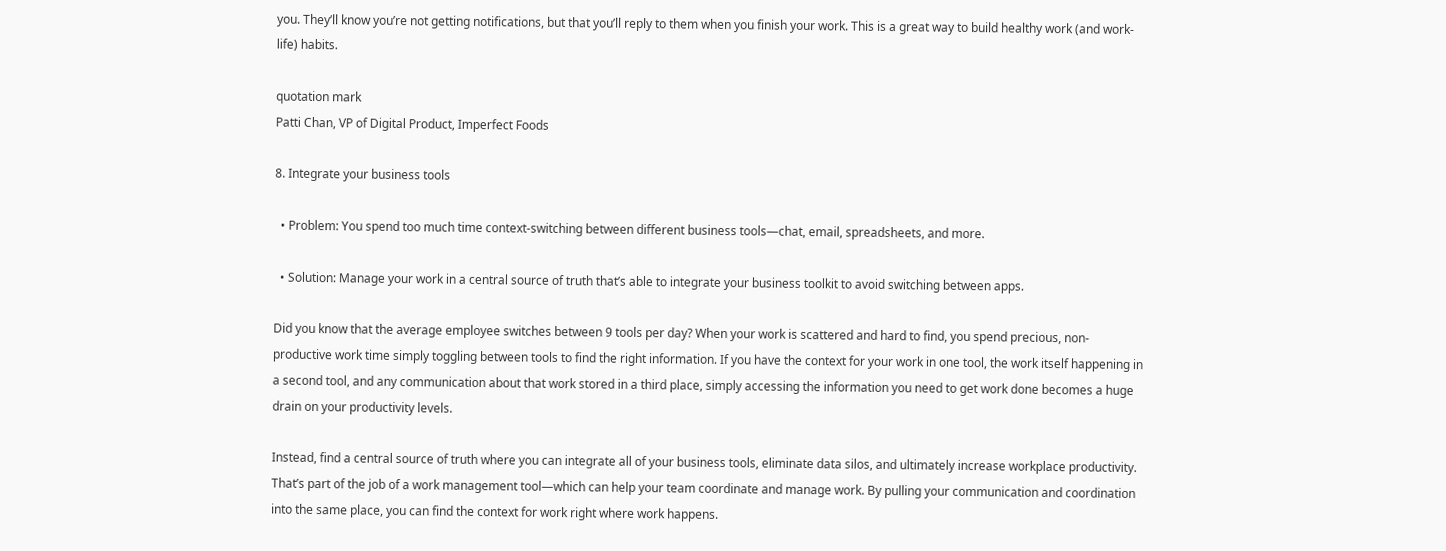you. They’ll know you’re not getting notifications, but that you’ll reply to them when you finish your work. This is a great way to build healthy work (and work-life) habits.

quotation mark
Patti Chan, VP of Digital Product, Imperfect Foods

8. Integrate your business tools

  • Problem: You spend too much time context-switching between different business tools—chat, email, spreadsheets, and more.

  • Solution: Manage your work in a central source of truth that’s able to integrate your business toolkit to avoid switching between apps.

Did you know that the average employee switches between 9 tools per day? When your work is scattered and hard to find, you spend precious, non-productive work time simply toggling between tools to find the right information. If you have the context for your work in one tool, the work itself happening in a second tool, and any communication about that work stored in a third place, simply accessing the information you need to get work done becomes a huge drain on your productivity levels.

Instead, find a central source of truth where you can integrate all of your business tools, eliminate data silos, and ultimately increase workplace productivity. That’s part of the job of a work management tool—which can help your team coordinate and manage work. By pulling your communication and coordination into the same place, you can find the context for work right where work happens.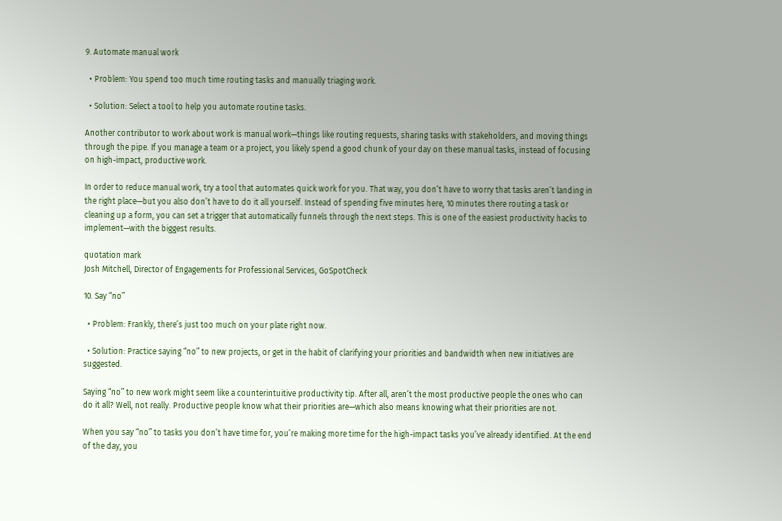9. Automate manual work

  • Problem: You spend too much time routing tasks and manually triaging work.

  • Solution: Select a tool to help you automate routine tasks.

Another contributor to work about work is manual work—things like routing requests, sharing tasks with stakeholders, and moving things through the pipe. If you manage a team or a project, you likely spend a good chunk of your day on these manual tasks, instead of focusing on high-impact, productive work.

In order to reduce manual work, try a tool that automates quick work for you. That way, you don’t have to worry that tasks aren’t landing in the right place—but you also don’t have to do it all yourself. Instead of spending five minutes here, 10 minutes there routing a task or cleaning up a form, you can set a trigger that automatically funnels through the next steps. This is one of the easiest productivity hacks to implement—with the biggest results.

quotation mark
Josh Mitchell, Director of Engagements for Professional Services, GoSpotCheck

10. Say “no”

  • Problem: Frankly, there’s just too much on your plate right now.

  • Solution: Practice saying “no” to new projects, or get in the habit of clarifying your priorities and bandwidth when new initiatives are suggested.

Saying “no” to new work might seem like a counterintuitive productivity tip. After all, aren’t the most productive people the ones who can do it all? Well, not really. Productive people know what their priorities are—which also means knowing what their priorities are not.

When you say “no” to tasks you don’t have time for, you’re making more time for the high-impact tasks you’ve already identified. At the end of the day, you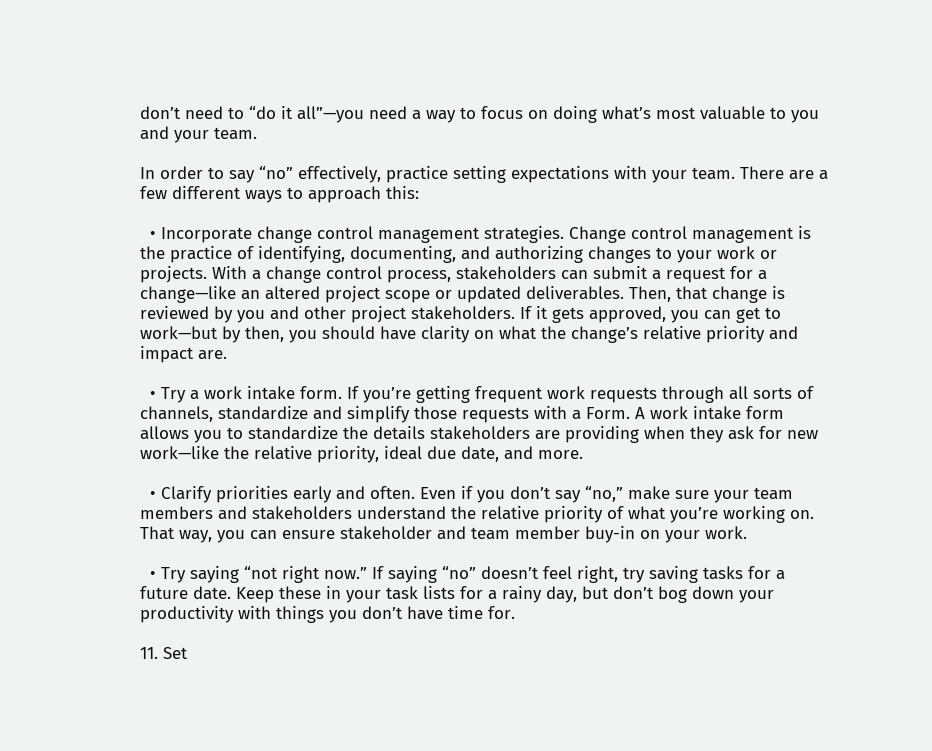don’t need to “do it all”—you need a way to focus on doing what’s most valuable to you and your team.

In order to say “no” effectively, practice setting expectations with your team. There are a few different ways to approach this:

  • Incorporate change control management strategies. Change control management is the practice of identifying, documenting, and authorizing changes to your work or projects. With a change control process, stakeholders can submit a request for a change—like an altered project scope or updated deliverables. Then, that change is reviewed by you and other project stakeholders. If it gets approved, you can get to work—but by then, you should have clarity on what the change’s relative priority and impact are.

  • Try a work intake form. If you’re getting frequent work requests through all sorts of channels, standardize and simplify those requests with a Form. A work intake form allows you to standardize the details stakeholders are providing when they ask for new work—like the relative priority, ideal due date, and more.

  • Clarify priorities early and often. Even if you don’t say “no,” make sure your team members and stakeholders understand the relative priority of what you’re working on. That way, you can ensure stakeholder and team member buy-in on your work.

  • Try saying “not right now.” If saying “no” doesn’t feel right, try saving tasks for a future date. Keep these in your task lists for a rainy day, but don’t bog down your productivity with things you don’t have time for.

11. Set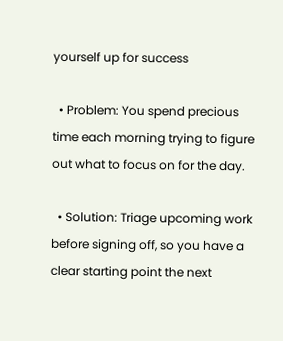yourself up for success

  • Problem: You spend precious time each morning trying to figure out what to focus on for the day.

  • Solution: Triage upcoming work before signing off, so you have a clear starting point the next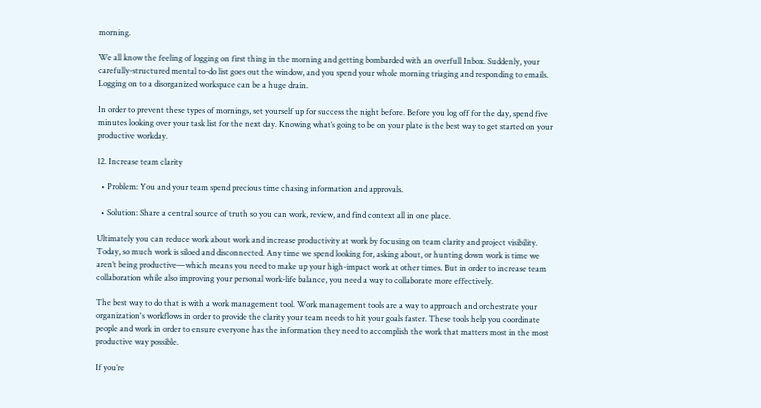morning.

We all know the feeling of logging on first thing in the morning and getting bombarded with an overfull Inbox. Suddenly, your carefully-structured mental to-do list goes out the window, and you spend your whole morning triaging and responding to emails. Logging on to a disorganized workspace can be a huge drain.

In order to prevent these types of mornings, set yourself up for success the night before. Before you log off for the day, spend five minutes looking over your task list for the next day. Knowing what’s going to be on your plate is the best way to get started on your productive workday.

12. Increase team clarity

  • Problem: You and your team spend precious time chasing information and approvals.

  • Solution: Share a central source of truth so you can work, review, and find context all in one place.

Ultimately you can reduce work about work and increase productivity at work by focusing on team clarity and project visibility. Today, so much work is siloed and disconnected. Any time we spend looking for, asking about, or hunting down work is time we aren’t being productive—which means you need to make up your high-impact work at other times. But in order to increase team collaboration while also improving your personal work-life balance, you need a way to collaborate more effectively.

The best way to do that is with a work management tool. Work management tools are a way to approach and orchestrate your organization's workflows in order to provide the clarity your team needs to hit your goals faster. These tools help you coordinate people and work in order to ensure everyone has the information they need to accomplish the work that matters most in the most productive way possible.

If you’re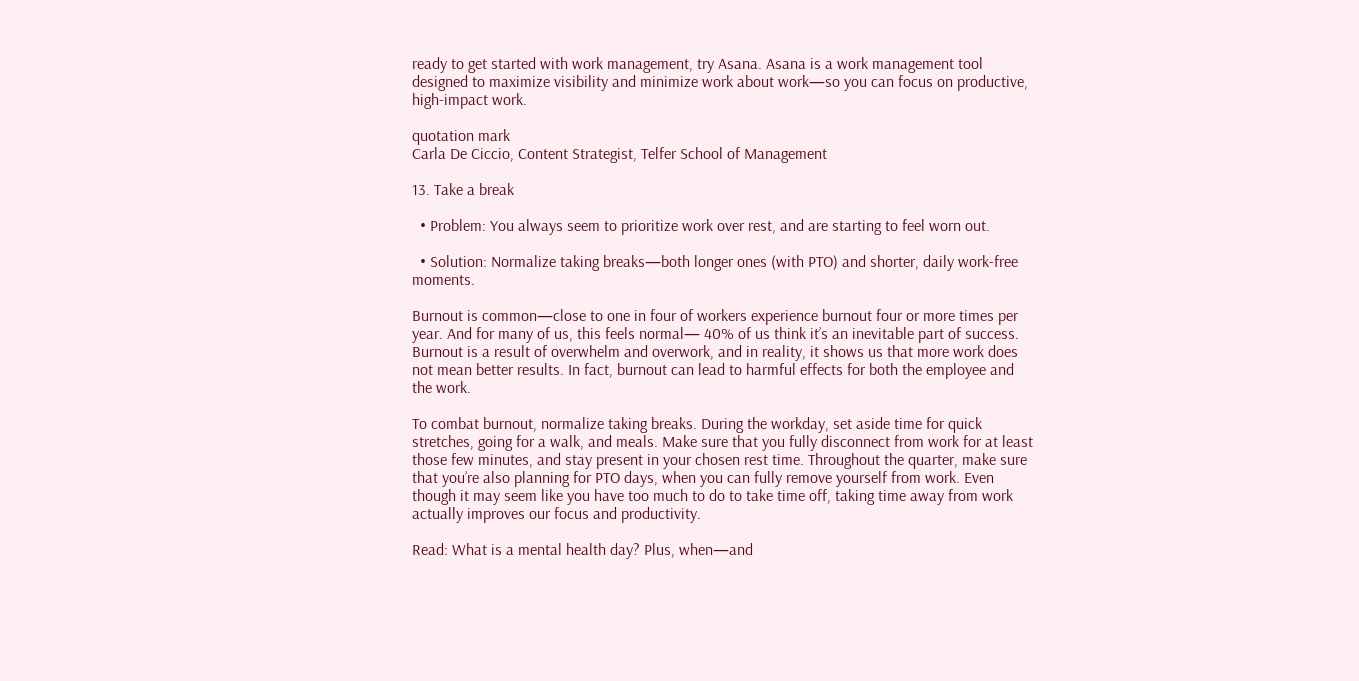ready to get started with work management, try Asana. Asana is a work management tool designed to maximize visibility and minimize work about work—so you can focus on productive, high-impact work.

quotation mark
Carla De Ciccio, Content Strategist, Telfer School of Management

13. Take a break

  • Problem: You always seem to prioritize work over rest, and are starting to feel worn out.

  • Solution: Normalize taking breaks—both longer ones (with PTO) and shorter, daily work-free moments.

Burnout is common—close to one in four of workers experience burnout four or more times per year. And for many of us, this feels normal— 40% of us think it’s an inevitable part of success. Burnout is a result of overwhelm and overwork, and in reality, it shows us that more work does not mean better results. In fact, burnout can lead to harmful effects for both the employee and the work.

To combat burnout, normalize taking breaks. During the workday, set aside time for quick stretches, going for a walk, and meals. Make sure that you fully disconnect from work for at least those few minutes, and stay present in your chosen rest time. Throughout the quarter, make sure that you’re also planning for PTO days, when you can fully remove yourself from work. Even though it may seem like you have too much to do to take time off, taking time away from work actually improves our focus and productivity.

Read: What is a mental health day? Plus, when—and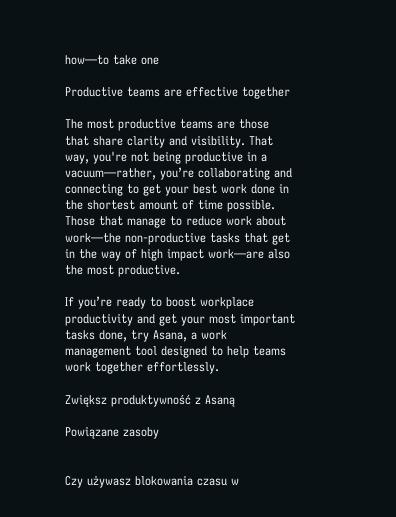how—to take one

Productive teams are effective together

The most productive teams are those that share clarity and visibility. That way, you're not being productive in a vacuum—rather, you’re collaborating and connecting to get your best work done in the shortest amount of time possible. Those that manage to reduce work about work—the non-productive tasks that get in the way of high impact work—are also the most productive.

If you’re ready to boost workplace productivity and get your most important tasks done, try Asana, a work management tool designed to help teams work together effortlessly.

Zwiększ produktywność z Asaną

Powiązane zasoby


Czy używasz blokowania czasu w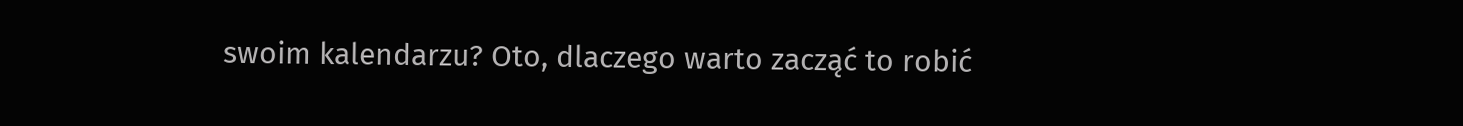swoim kalendarzu? Oto, dlaczego warto zacząć to robić